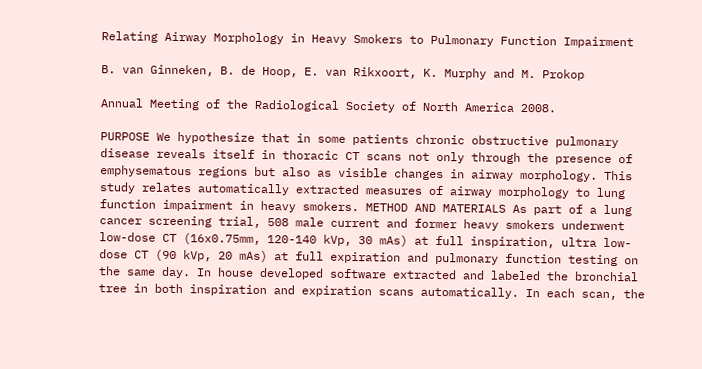Relating Airway Morphology in Heavy Smokers to Pulmonary Function Impairment

B. van Ginneken, B. de Hoop, E. van Rikxoort, K. Murphy and M. Prokop

Annual Meeting of the Radiological Society of North America 2008.

PURPOSE We hypothesize that in some patients chronic obstructive pulmonary disease reveals itself in thoracic CT scans not only through the presence of emphysematous regions but also as visible changes in airway morphology. This study relates automatically extracted measures of airway morphology to lung function impairment in heavy smokers. METHOD AND MATERIALS As part of a lung cancer screening trial, 508 male current and former heavy smokers underwent low-dose CT (16x0.75mm, 120-140 kVp, 30 mAs) at full inspiration, ultra low-dose CT (90 kVp, 20 mAs) at full expiration and pulmonary function testing on the same day. In house developed software extracted and labeled the bronchial tree in both inspiration and expiration scans automatically. In each scan, the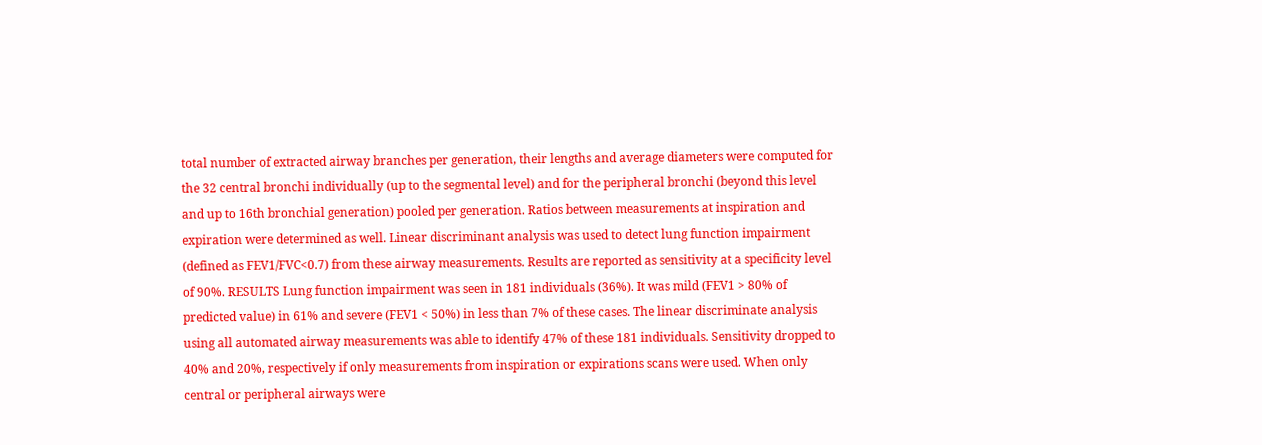total number of extracted airway branches per generation, their lengths and average diameters were computed for the 32 central bronchi individually (up to the segmental level) and for the peripheral bronchi (beyond this level and up to 16th bronchial generation) pooled per generation. Ratios between measurements at inspiration and expiration were determined as well. Linear discriminant analysis was used to detect lung function impairment (defined as FEV1/FVC<0.7) from these airway measurements. Results are reported as sensitivity at a specificity level of 90%. RESULTS Lung function impairment was seen in 181 individuals (36%). It was mild (FEV1 > 80% of predicted value) in 61% and severe (FEV1 < 50%) in less than 7% of these cases. The linear discriminate analysis using all automated airway measurements was able to identify 47% of these 181 individuals. Sensitivity dropped to 40% and 20%, respectively if only measurements from inspiration or expirations scans were used. When only central or peripheral airways were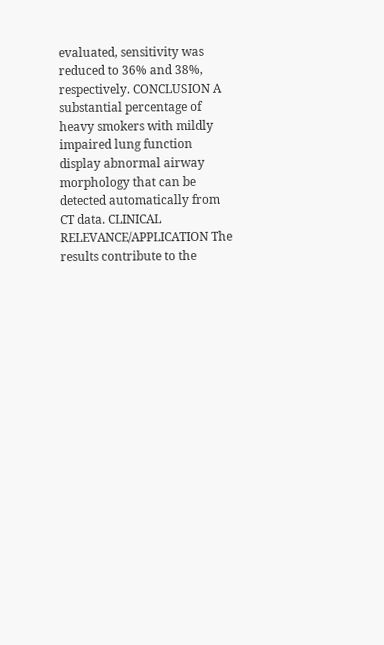evaluated, sensitivity was reduced to 36% and 38%, respectively. CONCLUSION A substantial percentage of heavy smokers with mildly impaired lung function display abnormal airway morphology that can be detected automatically from CT data. CLINICAL RELEVANCE/APPLICATION The results contribute to the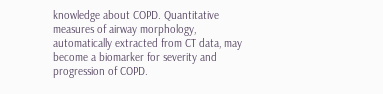knowledge about COPD. Quantitative measures of airway morphology, automatically extracted from CT data, may become a biomarker for severity and progression of COPD.